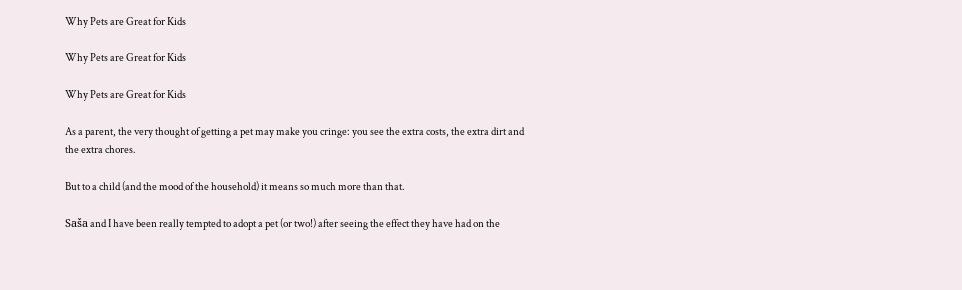Why Pets are Great for Kids

Why Pets are Great for Kids

Why Pets are Great for Kids

As a parent, the very thought of getting a pet may make you cringe: you see the extra costs, the extra dirt and the extra chores.

But to a child (and the mood of the household) it means so much more than that.

Saša and I have been really tempted to adopt a pet (or two!) after seeing the effect they have had on the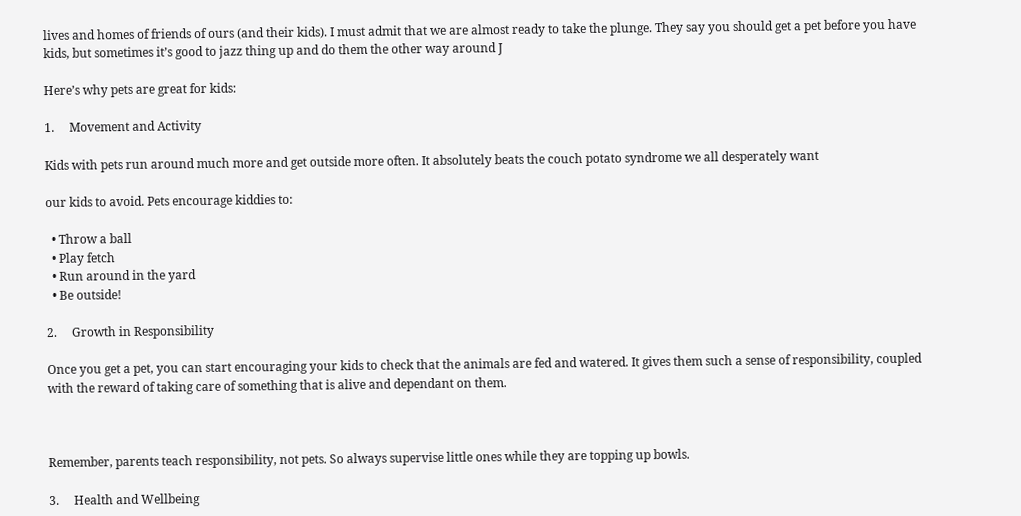lives and homes of friends of ours (and their kids). I must admit that we are almost ready to take the plunge. They say you should get a pet before you have kids, but sometimes it’s good to jazz thing up and do them the other way around J

Here’s why pets are great for kids:

1.     Movement and Activity

Kids with pets run around much more and get outside more often. It absolutely beats the couch potato syndrome we all desperately want

our kids to avoid. Pets encourage kiddies to:

  • Throw a ball
  • Play fetch
  • Run around in the yard
  • Be outside!

2.     Growth in Responsibility

Once you get a pet, you can start encouraging your kids to check that the animals are fed and watered. It gives them such a sense of responsibility, coupled with the reward of taking care of something that is alive and dependant on them.



Remember, parents teach responsibility, not pets. So always supervise little ones while they are topping up bowls.

3.     Health and Wellbeing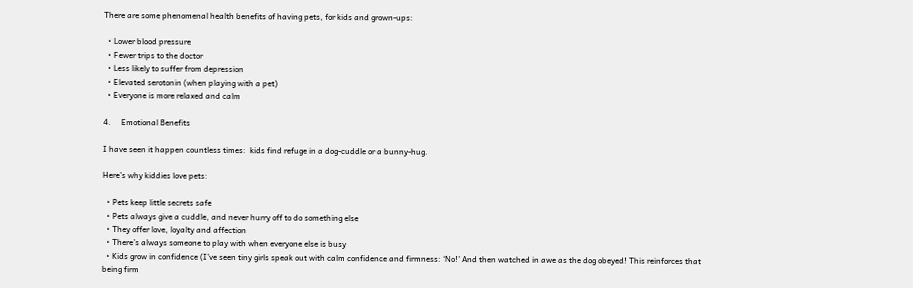There are some phenomenal health benefits of having pets, for kids and grown-ups:

  • Lower blood pressure
  • Fewer trips to the doctor
  • Less likely to suffer from depression
  • Elevated serotonin (when playing with a pet)
  • Everyone is more relaxed and calm

4.     Emotional Benefits

I have seen it happen countless times:  kids find refuge in a dog-cuddle or a bunny-hug.

Here’s why kiddies love pets:

  • Pets keep little secrets safe
  • Pets always give a cuddle, and never hurry off to do something else
  • They offer love, loyalty and affection
  • There’s always someone to play with when everyone else is busy
  • Kids grow in confidence (I’ve seen tiny girls speak out with calm confidence and firmness: ‘No!’ And then watched in awe as the dog obeyed! This reinforces that being firm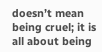doesn’t mean being cruel; it is all about being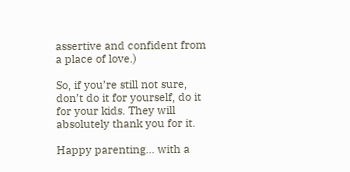assertive and confident from a place of love.)

So, if you’re still not sure, don’t do it for yourself, do it for your kids. They will absolutely thank you for it.

Happy parenting… with a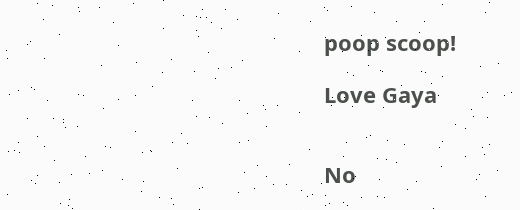poop scoop!

Love Gaya


No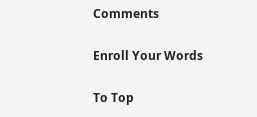Comments

Enroll Your Words

To Top